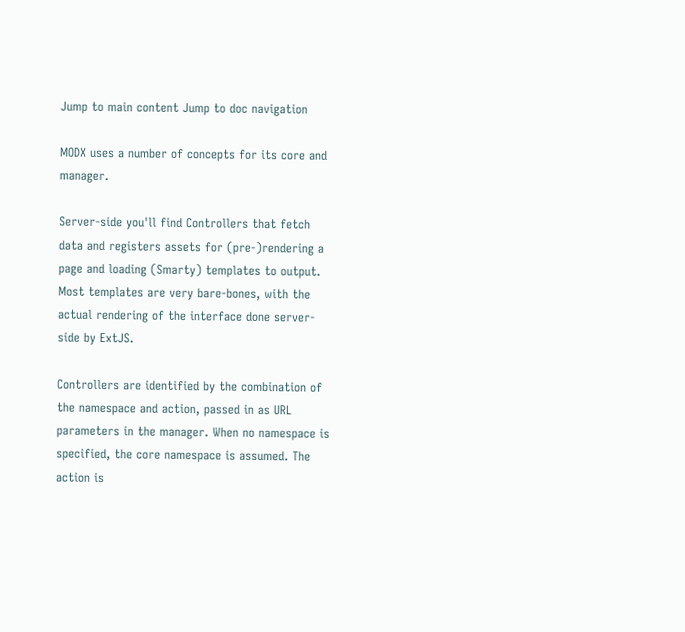Jump to main content Jump to doc navigation

MODX uses a number of concepts for its core and manager.

Server-side you'll find Controllers that fetch data and registers assets for (pre-)rendering a page and loading (Smarty) templates to output. Most templates are very bare-bones, with the actual rendering of the interface done server-side by ExtJS.

Controllers are identified by the combination of the namespace and action, passed in as URL parameters in the manager. When no namespace is specified, the core namespace is assumed. The action is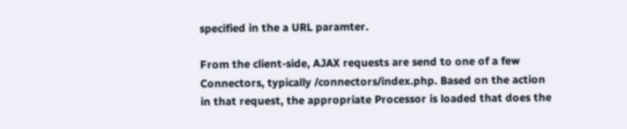specified in the a URL paramter.

From the client-side, AJAX requests are send to one of a few Connectors, typically /connectors/index.php. Based on the action in that request, the appropriate Processor is loaded that does the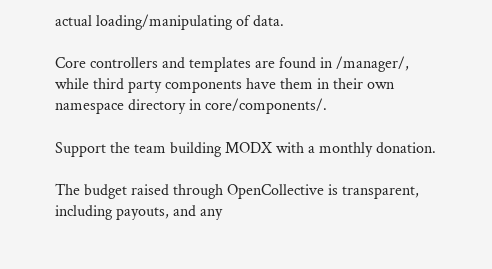actual loading/manipulating of data.

Core controllers and templates are found in /manager/, while third party components have them in their own namespace directory in core/components/.

Support the team building MODX with a monthly donation.

The budget raised through OpenCollective is transparent, including payouts, and any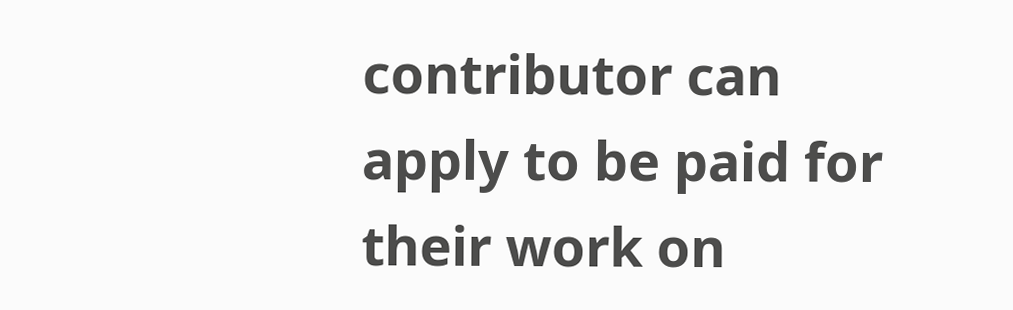contributor can apply to be paid for their work on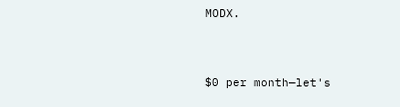MODX.



$0 per month—let's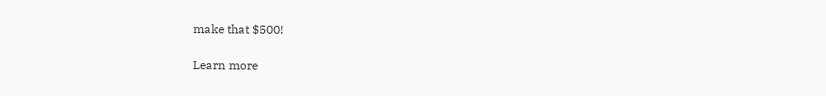make that $500!

Learn more